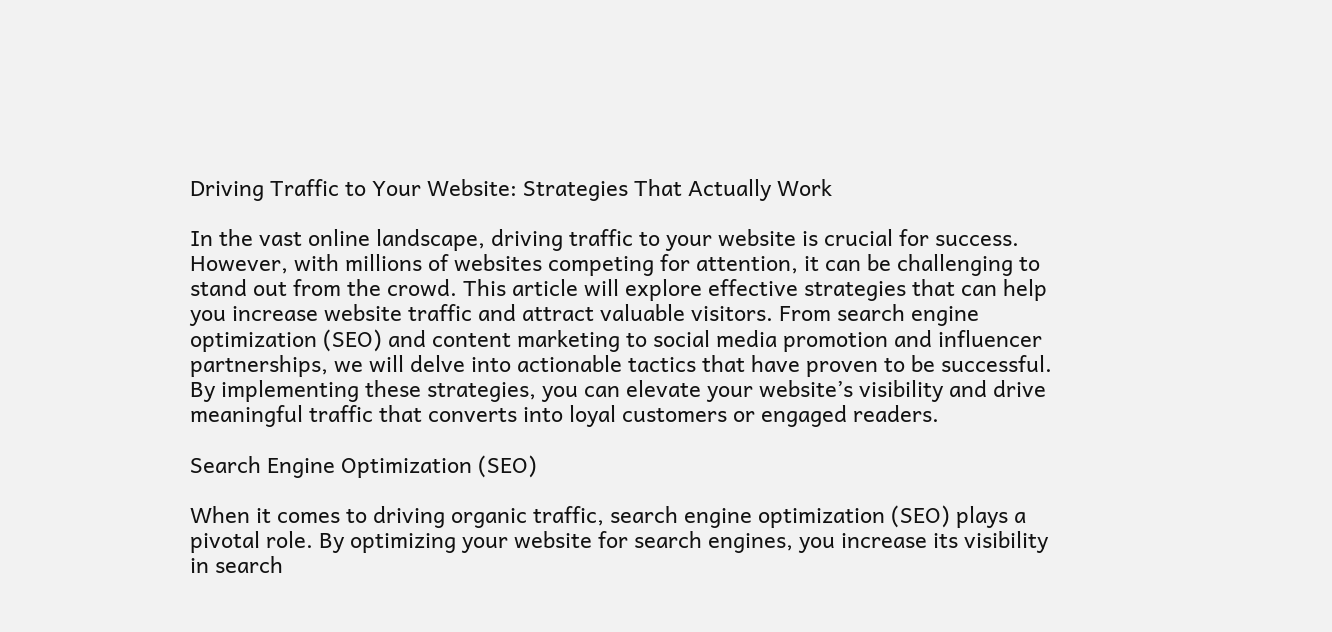Driving Traffic to Your Website: Strategies That Actually Work

In the vast online landscape, driving traffic to your website is crucial for success. However, with millions of websites competing for attention, it can be challenging to stand out from the crowd. This article will explore effective strategies that can help you increase website traffic and attract valuable visitors. From search engine optimization (SEO) and content marketing to social media promotion and influencer partnerships, we will delve into actionable tactics that have proven to be successful. By implementing these strategies, you can elevate your website’s visibility and drive meaningful traffic that converts into loyal customers or engaged readers.

Search Engine Optimization (SEO)

When it comes to driving organic traffic, search engine optimization (SEO) plays a pivotal role. By optimizing your website for search engines, you increase its visibility in search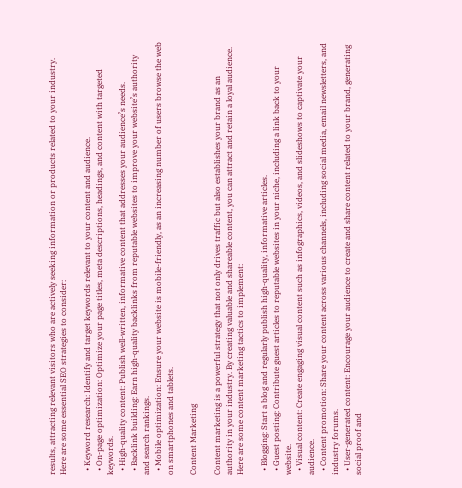results, attracting relevant visitors who are actively seeking information or products related to your industry. Here are some essential SEO strategies to consider:

  • Keyword research: Identify and target keywords relevant to your content and audience.
  • On-page optimization: Optimize your page titles, meta descriptions, headings, and content with targeted keywords.
  • High-quality content: Publish well-written, informative content that addresses your audience’s needs.
  • Backlink building: Earn high-quality backlinks from reputable websites to improve your website’s authority and search rankings.
  • Mobile optimization: Ensure your website is mobile-friendly, as an increasing number of users browse the web on smartphones and tablets.

Content Marketing

Content marketing is a powerful strategy that not only drives traffic but also establishes your brand as an authority in your industry. By creating valuable and shareable content, you can attract and retain a loyal audience. Here are some content marketing tactics to implement:

  • Blogging: Start a blog and regularly publish high-quality, informative articles.
  • Guest posting: Contribute guest articles to reputable websites in your niche, including a link back to your website.
  • Visual content: Create engaging visual content such as infographics, videos, and slideshows to captivate your audience.
  • Content promotion: Share your content across various channels, including social media, email newsletters, and industry forums.
  • User-generated content: Encourage your audience to create and share content related to your brand, generating social proof and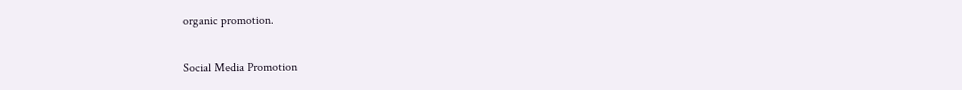organic promotion.

Social Media Promotion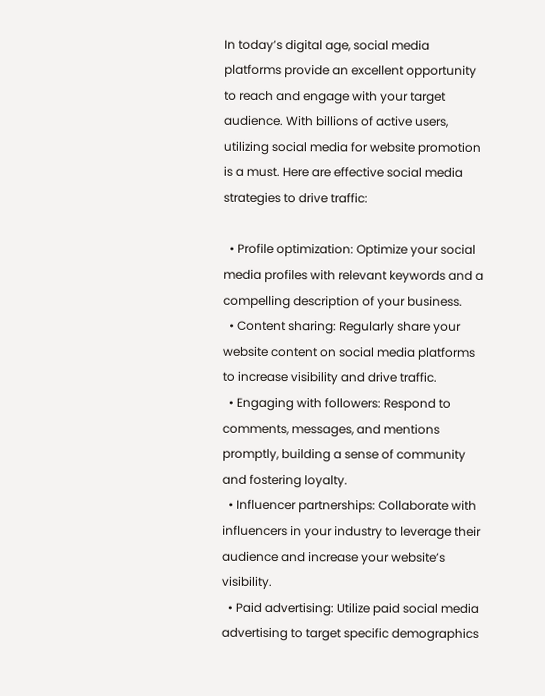In today’s digital age, social media platforms provide an excellent opportunity to reach and engage with your target audience. With billions of active users, utilizing social media for website promotion is a must. Here are effective social media strategies to drive traffic:

  • Profile optimization: Optimize your social media profiles with relevant keywords and a compelling description of your business.
  • Content sharing: Regularly share your website content on social media platforms to increase visibility and drive traffic.
  • Engaging with followers: Respond to comments, messages, and mentions promptly, building a sense of community and fostering loyalty.
  • Influencer partnerships: Collaborate with influencers in your industry to leverage their audience and increase your website’s visibility.
  • Paid advertising: Utilize paid social media advertising to target specific demographics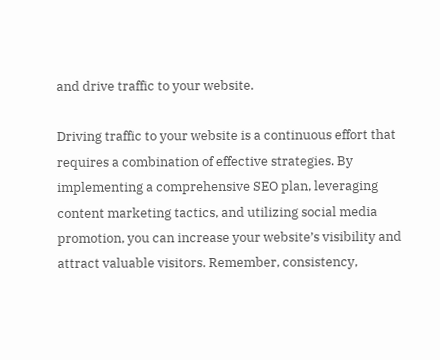and drive traffic to your website.

Driving traffic to your website is a continuous effort that requires a combination of effective strategies. By implementing a comprehensive SEO plan, leveraging content marketing tactics, and utilizing social media promotion, you can increase your website’s visibility and attract valuable visitors. Remember, consistency,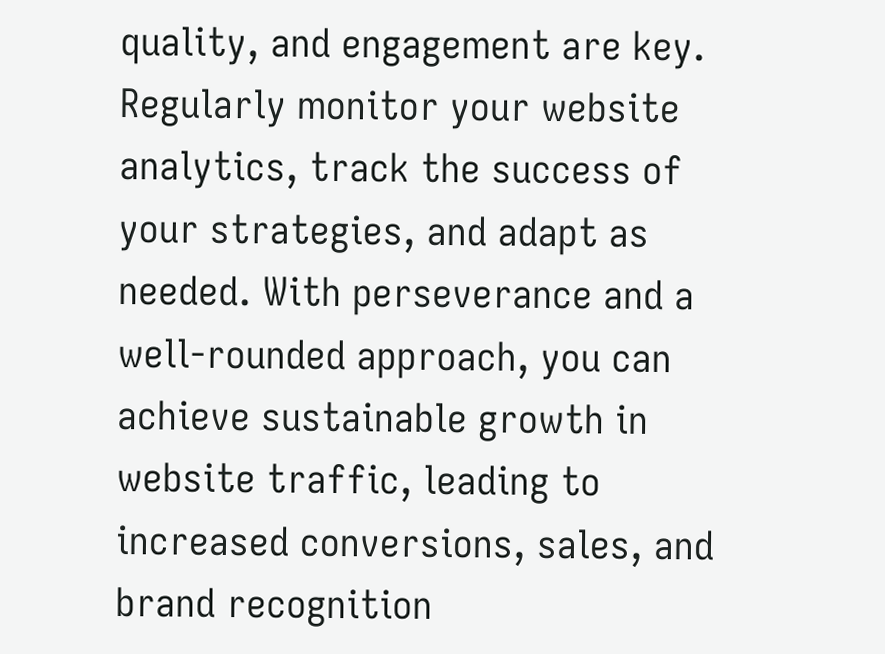quality, and engagement are key. Regularly monitor your website analytics, track the success of your strategies, and adapt as needed. With perseverance and a well-rounded approach, you can achieve sustainable growth in website traffic, leading to increased conversions, sales, and brand recognition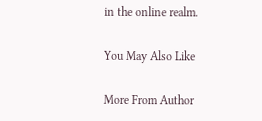in the online realm.

You May Also Like

More From Author